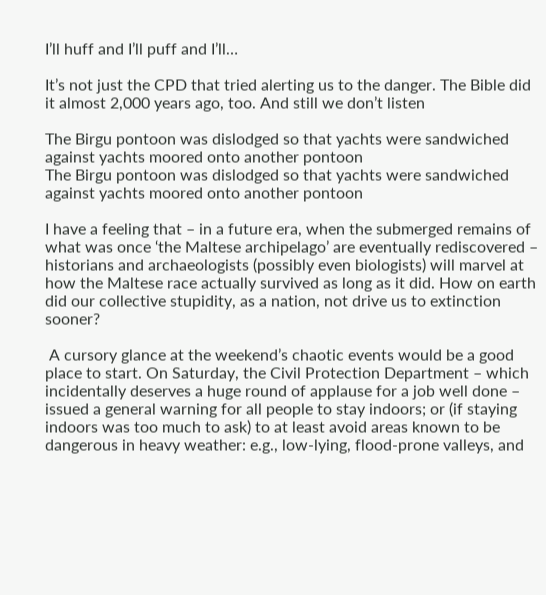I’ll huff and I’ll puff and I’ll…

It’s not just the CPD that tried alerting us to the danger. The Bible did it almost 2,000 years ago, too. And still we don’t listen

The Birgu pontoon was dislodged so that yachts were sandwiched against yachts moored onto another pontoon
The Birgu pontoon was dislodged so that yachts were sandwiched against yachts moored onto another pontoon

I have a feeling that – in a future era, when the submerged remains of what was once ‘the Maltese archipelago’ are eventually rediscovered – historians and archaeologists (possibly even biologists) will marvel at how the Maltese race actually survived as long as it did. How on earth did our collective stupidity, as a nation, not drive us to extinction sooner?

 A cursory glance at the weekend’s chaotic events would be a good place to start. On Saturday, the Civil Protection Department – which incidentally deserves a huge round of applause for a job well done – issued a general warning for all people to stay indoors; or (if staying indoors was too much to ask) to at least avoid areas known to be dangerous in heavy weather: e.g., low-lying, flood-prone valleys, and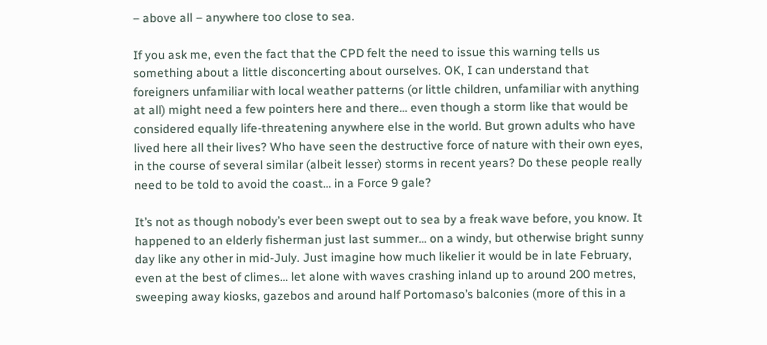– above all – anywhere too close to sea.

If you ask me, even the fact that the CPD felt the need to issue this warning tells us something about a little disconcerting about ourselves. OK, I can understand that foreigners unfamiliar with local weather patterns (or little children, unfamiliar with anything at all) might need a few pointers here and there… even though a storm like that would be considered equally life-threatening anywhere else in the world. But grown adults who have lived here all their lives? Who have seen the destructive force of nature with their own eyes, in the course of several similar (albeit lesser) storms in recent years? Do these people really need to be told to avoid the coast… in a Force 9 gale?

It’s not as though nobody’s ever been swept out to sea by a freak wave before, you know. It happened to an elderly fisherman just last summer… on a windy, but otherwise bright sunny day like any other in mid-July. Just imagine how much likelier it would be in late February, even at the best of climes… let alone with waves crashing inland up to around 200 metres, sweeping away kiosks, gazebos and around half Portomaso’s balconies (more of this in a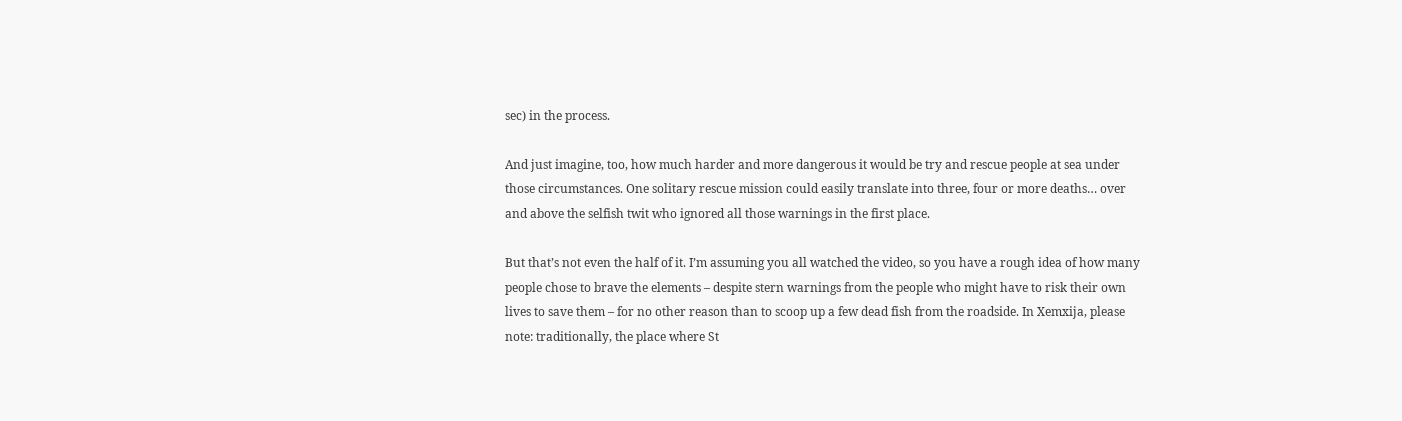sec) in the process.

And just imagine, too, how much harder and more dangerous it would be try and rescue people at sea under those circumstances. One solitary rescue mission could easily translate into three, four or more deaths… over and above the selfish twit who ignored all those warnings in the first place.

But that’s not even the half of it. I’m assuming you all watched the video, so you have a rough idea of how many people chose to brave the elements – despite stern warnings from the people who might have to risk their own lives to save them – for no other reason than to scoop up a few dead fish from the roadside. In Xemxija, please note: traditionally, the place where St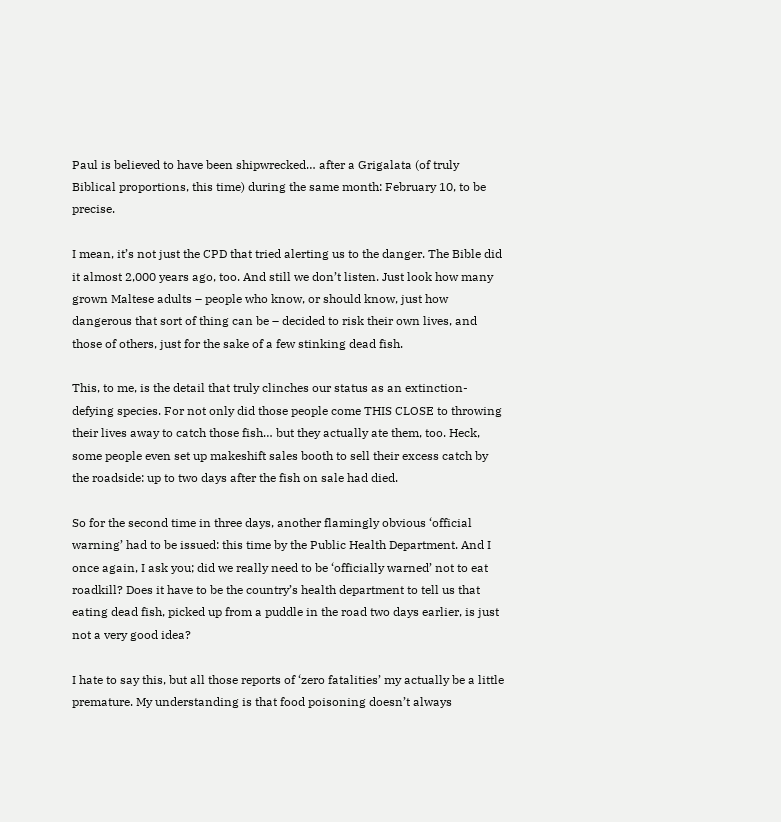Paul is believed to have been shipwrecked… after a Grigalata (of truly Biblical proportions, this time) during the same month: February 10, to be precise.

I mean, it’s not just the CPD that tried alerting us to the danger. The Bible did it almost 2,000 years ago, too. And still we don’t listen. Just look how many grown Maltese adults – people who know, or should know, just how dangerous that sort of thing can be – decided to risk their own lives, and those of others, just for the sake of a few stinking dead fish.

This, to me, is the detail that truly clinches our status as an extinction-defying species. For not only did those people come THIS CLOSE to throwing their lives away to catch those fish… but they actually ate them, too. Heck, some people even set up makeshift sales booth to sell their excess catch by the roadside: up to two days after the fish on sale had died.

So for the second time in three days, another flamingly obvious ‘official warning’ had to be issued: this time by the Public Health Department. And I once again, I ask you; did we really need to be ‘officially warned’ not to eat roadkill? Does it have to be the country’s health department to tell us that eating dead fish, picked up from a puddle in the road two days earlier, is just not a very good idea?

I hate to say this, but all those reports of ‘zero fatalities’ my actually be a little premature. My understanding is that food poisoning doesn’t always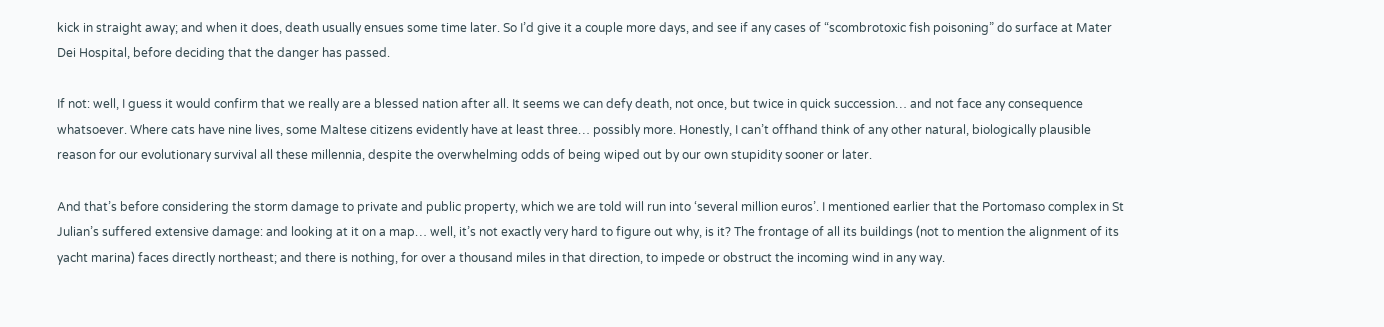kick in straight away; and when it does, death usually ensues some time later. So I’d give it a couple more days, and see if any cases of “scombrotoxic fish poisoning” do surface at Mater Dei Hospital, before deciding that the danger has passed.

If not: well, I guess it would confirm that we really are a blessed nation after all. It seems we can defy death, not once, but twice in quick succession… and not face any consequence whatsoever. Where cats have nine lives, some Maltese citizens evidently have at least three… possibly more. Honestly, I can’t offhand think of any other natural, biologically plausible reason for our evolutionary survival all these millennia, despite the overwhelming odds of being wiped out by our own stupidity sooner or later.

And that’s before considering the storm damage to private and public property, which we are told will run into ‘several million euros’. I mentioned earlier that the Portomaso complex in St Julian’s suffered extensive damage: and looking at it on a map… well, it’s not exactly very hard to figure out why, is it? The frontage of all its buildings (not to mention the alignment of its yacht marina) faces directly northeast; and there is nothing, for over a thousand miles in that direction, to impede or obstruct the incoming wind in any way.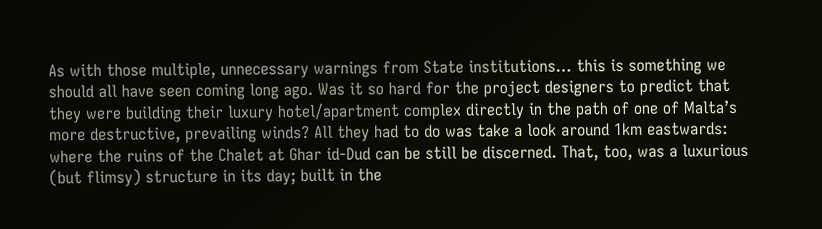As with those multiple, unnecessary warnings from State institutions… this is something we should all have seen coming long ago. Was it so hard for the project designers to predict that they were building their luxury hotel/apartment complex directly in the path of one of Malta’s more destructive, prevailing winds? All they had to do was take a look around 1km eastwards: where the ruins of the Chalet at Ghar id-Dud can be still be discerned. That, too, was a luxurious (but flimsy) structure in its day; built in the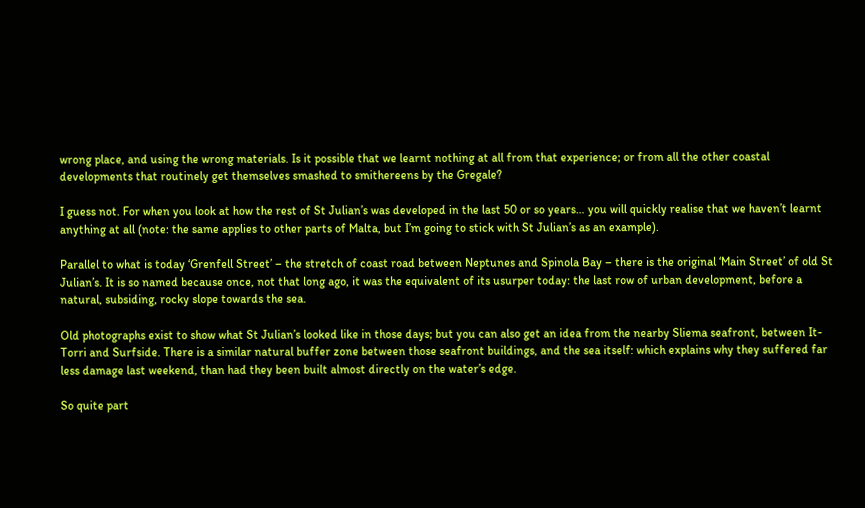wrong place, and using the wrong materials. Is it possible that we learnt nothing at all from that experience; or from all the other coastal developments that routinely get themselves smashed to smithereens by the Gregale?

I guess not. For when you look at how the rest of St Julian’s was developed in the last 50 or so years… you will quickly realise that we haven’t learnt anything at all (note: the same applies to other parts of Malta, but I’m going to stick with St Julian’s as an example).

Parallel to what is today ‘Grenfell Street’ – the stretch of coast road between Neptunes and Spinola Bay – there is the original ‘Main Street’ of old St Julian’s. It is so named because once, not that long ago, it was the equivalent of its usurper today: the last row of urban development, before a natural, subsiding, rocky slope towards the sea.

Old photographs exist to show what St Julian’s looked like in those days; but you can also get an idea from the nearby Sliema seafront, between It-Torri and Surfside. There is a similar natural buffer zone between those seafront buildings, and the sea itself: which explains why they suffered far less damage last weekend, than had they been built almost directly on the water’s edge.

So quite part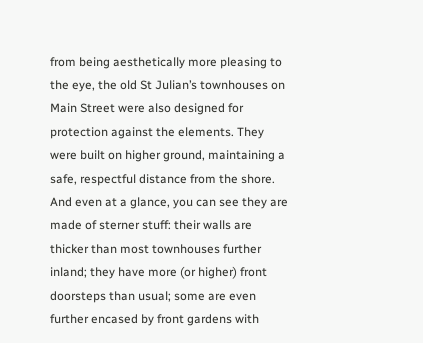from being aesthetically more pleasing to the eye, the old St Julian’s townhouses on Main Street were also designed for protection against the elements. They were built on higher ground, maintaining a safe, respectful distance from the shore. And even at a glance, you can see they are made of sterner stuff: their walls are thicker than most townhouses further inland; they have more (or higher) front doorsteps than usual; some are even further encased by front gardens with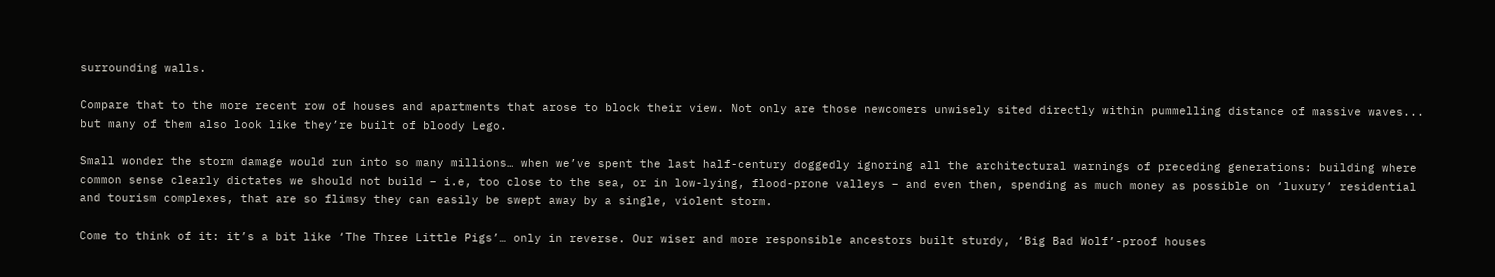surrounding walls.

Compare that to the more recent row of houses and apartments that arose to block their view. Not only are those newcomers unwisely sited directly within pummelling distance of massive waves... but many of them also look like they’re built of bloody Lego.

Small wonder the storm damage would run into so many millions… when we’ve spent the last half-century doggedly ignoring all the architectural warnings of preceding generations: building where common sense clearly dictates we should not build – i.e, too close to the sea, or in low-lying, flood-prone valleys – and even then, spending as much money as possible on ‘luxury’ residential and tourism complexes, that are so flimsy they can easily be swept away by a single, violent storm.

Come to think of it: it’s a bit like ‘The Three Little Pigs’… only in reverse. Our wiser and more responsible ancestors built sturdy, ‘Big Bad Wolf’-proof houses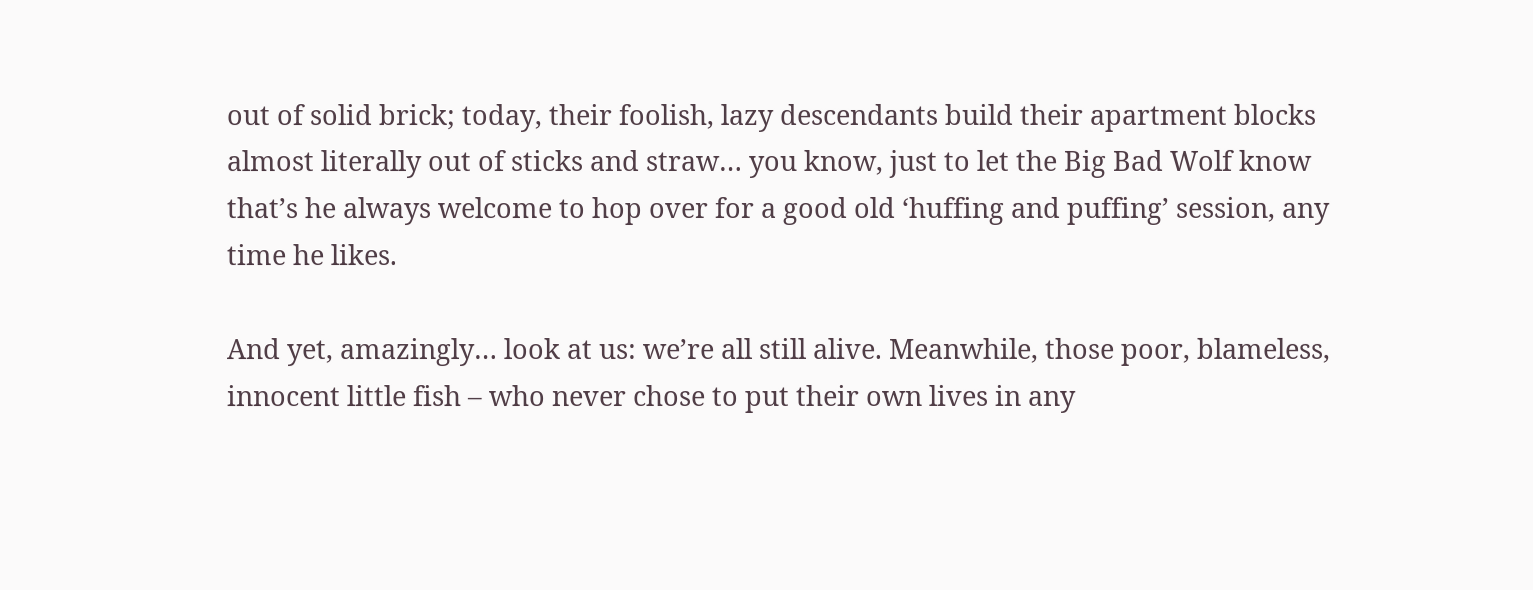out of solid brick; today, their foolish, lazy descendants build their apartment blocks almost literally out of sticks and straw… you know, just to let the Big Bad Wolf know that’s he always welcome to hop over for a good old ‘huffing and puffing’ session, any time he likes.

And yet, amazingly… look at us: we’re all still alive. Meanwhile, those poor, blameless, innocent little fish – who never chose to put their own lives in any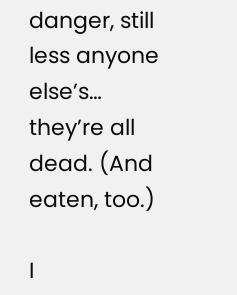danger, still less anyone else’s… they’re all dead. (And eaten, too.)

I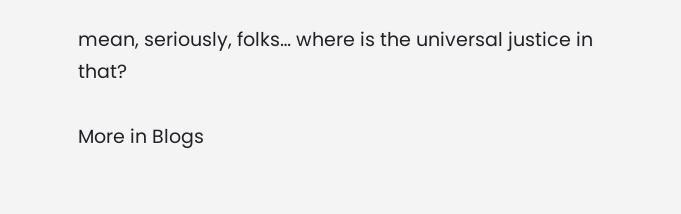mean, seriously, folks… where is the universal justice in that?

More in Blogs